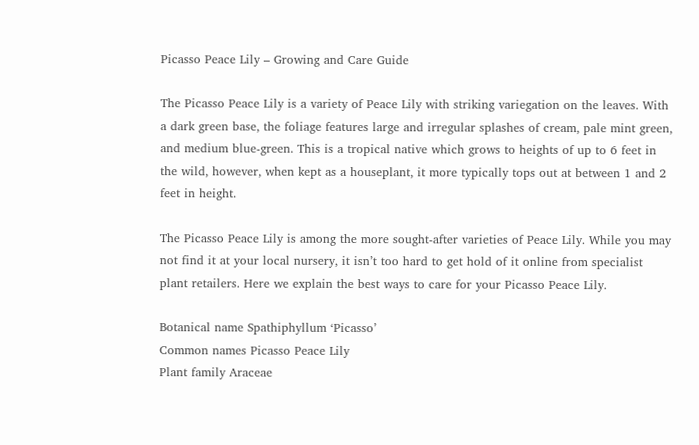Picasso Peace Lily – Growing and Care Guide

The Picasso Peace Lily is a variety of Peace Lily with striking variegation on the leaves. With a dark green base, the foliage features large and irregular splashes of cream, pale mint green, and medium blue-green. This is a tropical native which grows to heights of up to 6 feet in the wild, however, when kept as a houseplant, it more typically tops out at between 1 and 2 feet in height.

The Picasso Peace Lily is among the more sought-after varieties of Peace Lily. While you may not find it at your local nursery, it isn’t too hard to get hold of it online from specialist plant retailers. Here we explain the best ways to care for your Picasso Peace Lily.

Botanical name Spathiphyllum ‘Picasso’
Common names Picasso Peace Lily
Plant family Araceae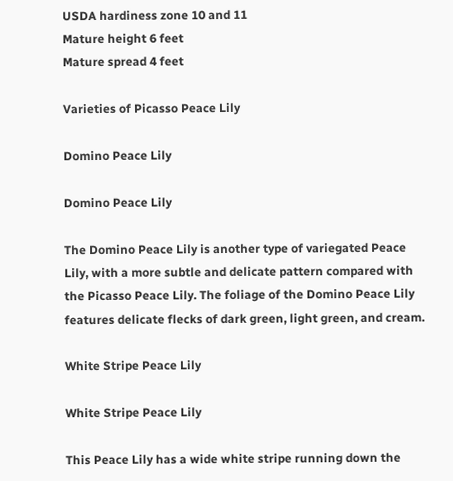USDA hardiness zone 10 and 11
Mature height 6 feet
Mature spread 4 feet

Varieties of Picasso Peace Lily

Domino Peace Lily

Domino Peace Lily

The Domino Peace Lily is another type of variegated Peace Lily, with a more subtle and delicate pattern compared with the Picasso Peace Lily. The foliage of the Domino Peace Lily features delicate flecks of dark green, light green, and cream.

White Stripe Peace Lily

White Stripe Peace Lily

This Peace Lily has a wide white stripe running down the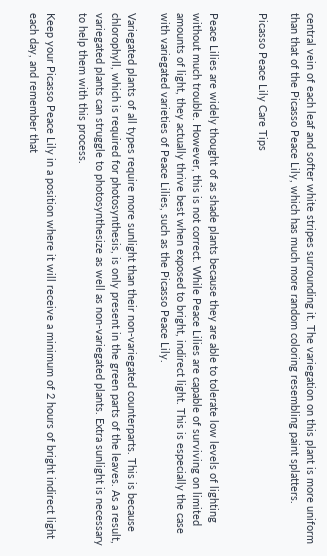central vein of each leaf and softer white stripes surrounding it. The variegation on this plant is more uniform than that of the Picasso Peace Lily, which has much more random coloring resembling paint splatters.

Picasso Peace Lily Care Tips


Peace Lilies are widely thought of as shade plants because they are able to tolerate low levels of lighting without much trouble. However, this is not correct. While Peace Lilies are capable of surviving on limited amounts of light, they actually thrive best when exposed to bright, indirect light. This is especially the case with variegated varieties of Peace Lilies, such as the Picasso Peace Lily.

Variegated plants of all types require more sunlight than their non-variegated counterparts. This is because chlorophyll, which is required for photosynthesis, is only present in the green parts of the leaves. As a result, variegated plants can struggle to photosynthesize as well as non-variegated plants. Extra sunlight is necessary to help them with this process.

Keep your Picasso Peace Lily in a position where it will receive a minimum of 2 hours of bright indirect light each day, and remember that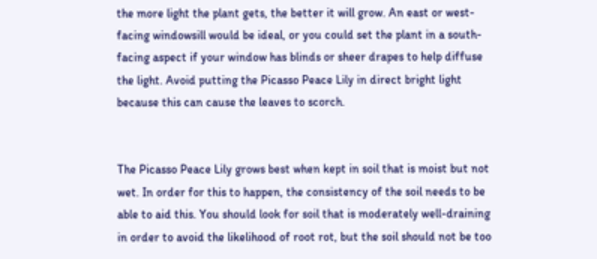the more light the plant gets, the better it will grow. An east or west-facing windowsill would be ideal, or you could set the plant in a south-facing aspect if your window has blinds or sheer drapes to help diffuse the light. Avoid putting the Picasso Peace Lily in direct bright light because this can cause the leaves to scorch.


The Picasso Peace Lily grows best when kept in soil that is moist but not wet. In order for this to happen, the consistency of the soil needs to be able to aid this. You should look for soil that is moderately well-draining in order to avoid the likelihood of root rot, but the soil should not be too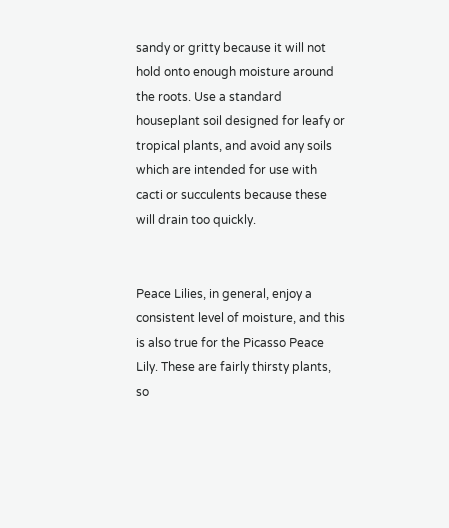sandy or gritty because it will not hold onto enough moisture around the roots. Use a standard houseplant soil designed for leafy or tropical plants, and avoid any soils which are intended for use with cacti or succulents because these will drain too quickly.


Peace Lilies, in general, enjoy a consistent level of moisture, and this is also true for the Picasso Peace Lily. These are fairly thirsty plants, so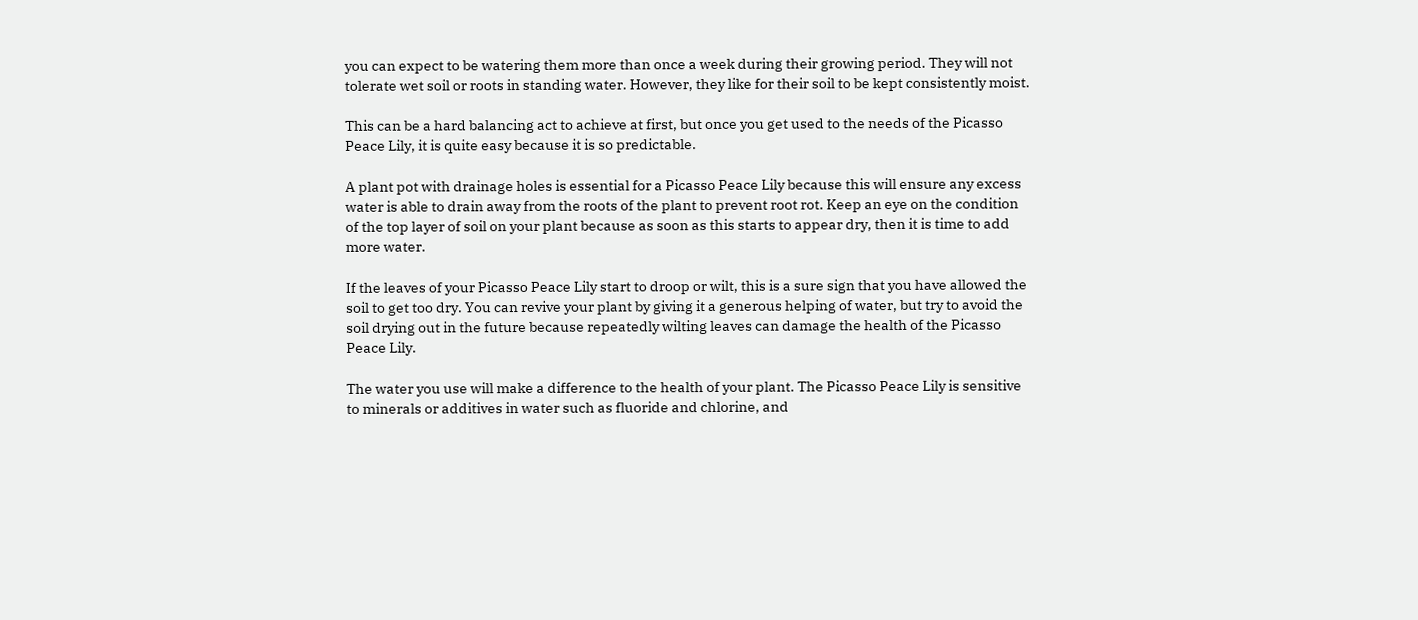you can expect to be watering them more than once a week during their growing period. They will not tolerate wet soil or roots in standing water. However, they like for their soil to be kept consistently moist.

This can be a hard balancing act to achieve at first, but once you get used to the needs of the Picasso Peace Lily, it is quite easy because it is so predictable.

A plant pot with drainage holes is essential for a Picasso Peace Lily because this will ensure any excess water is able to drain away from the roots of the plant to prevent root rot. Keep an eye on the condition of the top layer of soil on your plant because as soon as this starts to appear dry, then it is time to add more water.

If the leaves of your Picasso Peace Lily start to droop or wilt, this is a sure sign that you have allowed the soil to get too dry. You can revive your plant by giving it a generous helping of water, but try to avoid the soil drying out in the future because repeatedly wilting leaves can damage the health of the Picasso Peace Lily.

The water you use will make a difference to the health of your plant. The Picasso Peace Lily is sensitive to minerals or additives in water such as fluoride and chlorine, and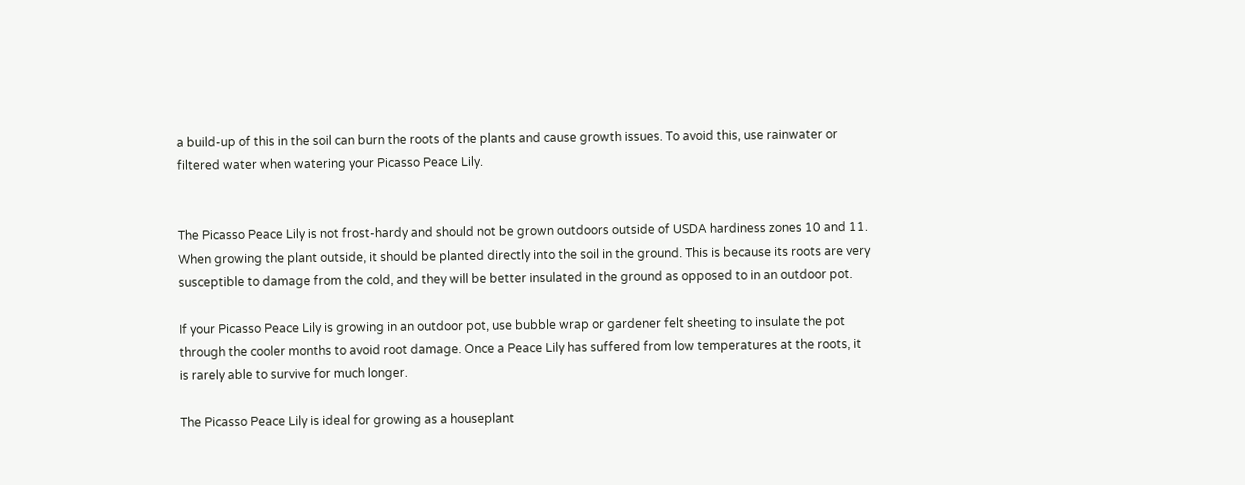a build-up of this in the soil can burn the roots of the plants and cause growth issues. To avoid this, use rainwater or filtered water when watering your Picasso Peace Lily.


The Picasso Peace Lily is not frost-hardy and should not be grown outdoors outside of USDA hardiness zones 10 and 11. When growing the plant outside, it should be planted directly into the soil in the ground. This is because its roots are very susceptible to damage from the cold, and they will be better insulated in the ground as opposed to in an outdoor pot.

If your Picasso Peace Lily is growing in an outdoor pot, use bubble wrap or gardener felt sheeting to insulate the pot through the cooler months to avoid root damage. Once a Peace Lily has suffered from low temperatures at the roots, it is rarely able to survive for much longer.

The Picasso Peace Lily is ideal for growing as a houseplant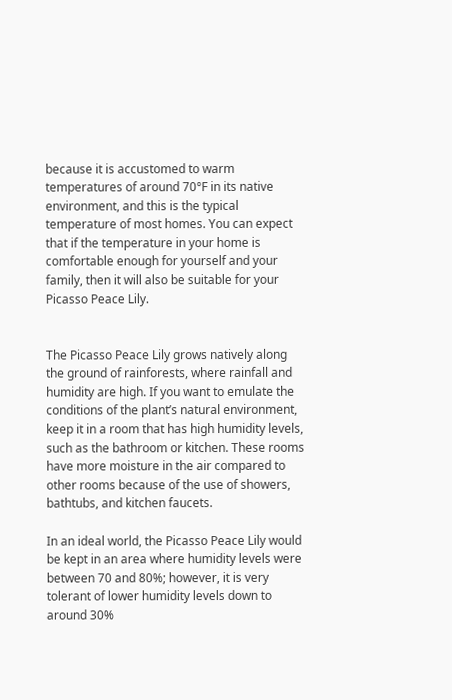because it is accustomed to warm temperatures of around 70°F in its native environment, and this is the typical temperature of most homes. You can expect that if the temperature in your home is comfortable enough for yourself and your family, then it will also be suitable for your Picasso Peace Lily.


The Picasso Peace Lily grows natively along the ground of rainforests, where rainfall and humidity are high. If you want to emulate the conditions of the plant’s natural environment, keep it in a room that has high humidity levels, such as the bathroom or kitchen. These rooms have more moisture in the air compared to other rooms because of the use of showers, bathtubs, and kitchen faucets.

In an ideal world, the Picasso Peace Lily would be kept in an area where humidity levels were between 70 and 80%; however, it is very tolerant of lower humidity levels down to around 30%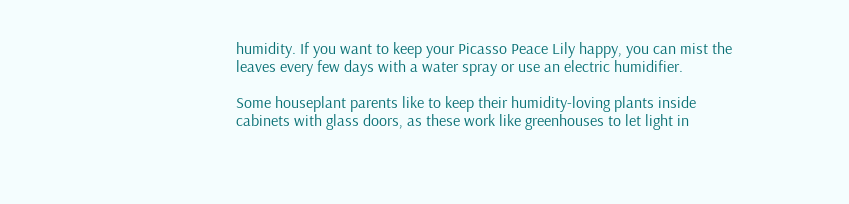humidity. If you want to keep your Picasso Peace Lily happy, you can mist the leaves every few days with a water spray or use an electric humidifier.

Some houseplant parents like to keep their humidity-loving plants inside cabinets with glass doors, as these work like greenhouses to let light in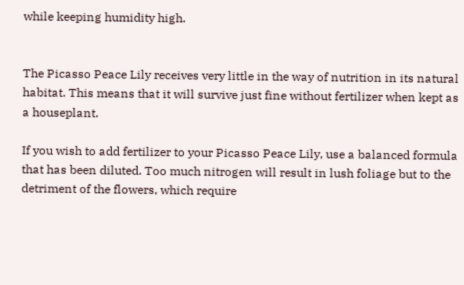while keeping humidity high.


The Picasso Peace Lily receives very little in the way of nutrition in its natural habitat. This means that it will survive just fine without fertilizer when kept as a houseplant.

If you wish to add fertilizer to your Picasso Peace Lily, use a balanced formula that has been diluted. Too much nitrogen will result in lush foliage but to the detriment of the flowers, which require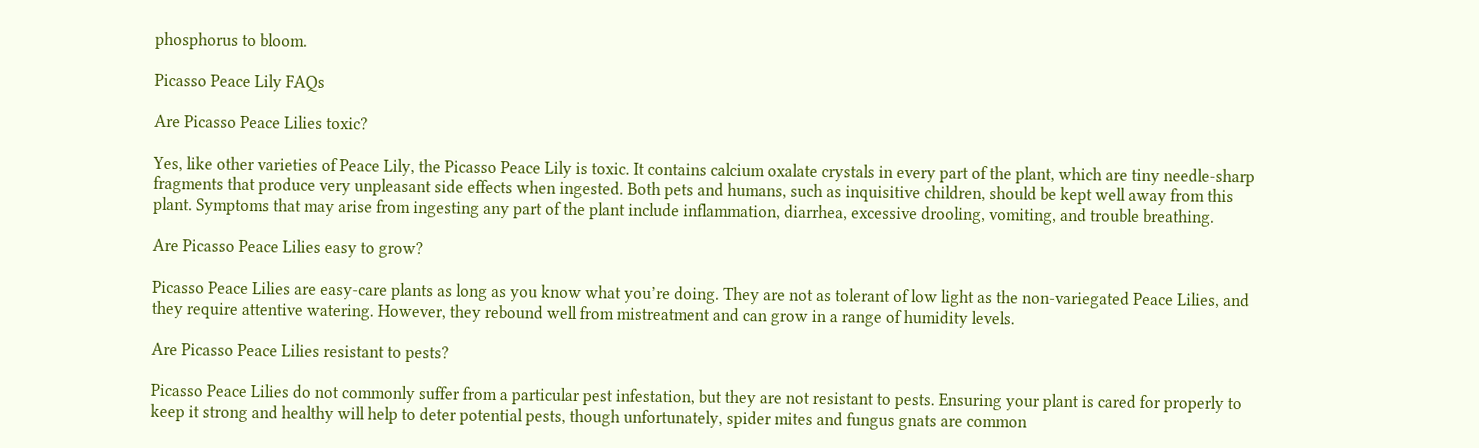phosphorus to bloom.

Picasso Peace Lily FAQs

Are Picasso Peace Lilies toxic?

Yes, like other varieties of Peace Lily, the Picasso Peace Lily is toxic. It contains calcium oxalate crystals in every part of the plant, which are tiny needle-sharp fragments that produce very unpleasant side effects when ingested. Both pets and humans, such as inquisitive children, should be kept well away from this plant. Symptoms that may arise from ingesting any part of the plant include inflammation, diarrhea, excessive drooling, vomiting, and trouble breathing.

Are Picasso Peace Lilies easy to grow?

Picasso Peace Lilies are easy-care plants as long as you know what you’re doing. They are not as tolerant of low light as the non-variegated Peace Lilies, and they require attentive watering. However, they rebound well from mistreatment and can grow in a range of humidity levels.

Are Picasso Peace Lilies resistant to pests?

Picasso Peace Lilies do not commonly suffer from a particular pest infestation, but they are not resistant to pests. Ensuring your plant is cared for properly to keep it strong and healthy will help to deter potential pests, though unfortunately, spider mites and fungus gnats are common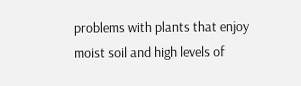problems with plants that enjoy moist soil and high levels of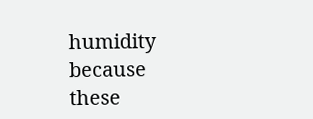humidity because these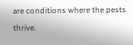are conditions where the pests thrive.